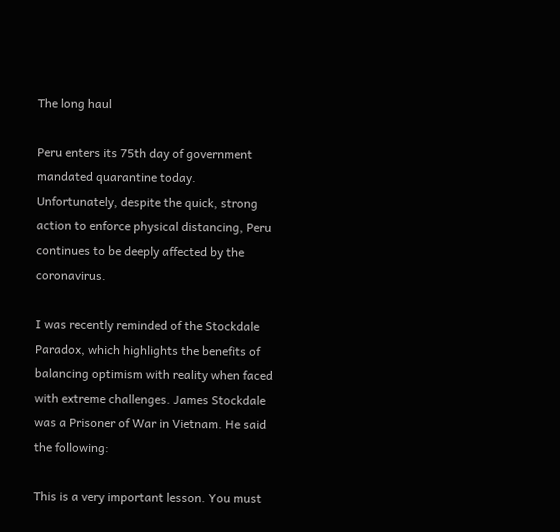The long haul

Peru enters its 75th day of government mandated quarantine today. Unfortunately, despite the quick, strong action to enforce physical distancing, Peru continues to be deeply affected by the coronavirus.

I was recently reminded of the Stockdale Paradox, which highlights the benefits of balancing optimism with reality when faced with extreme challenges. James Stockdale was a Prisoner of War in Vietnam. He said the following:

This is a very important lesson. You must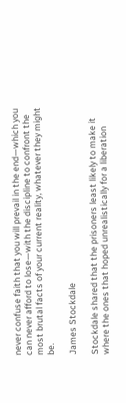never confuse faith that you will prevail in the end—which you can never afford to lose—with the discipline to confront the most brutal facts of your current reality, whatever they might be.

James Stockdale

Stockdale shared that the prisoners least likely to make it where the ones that hoped unrealistically for a liberation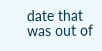date that was out of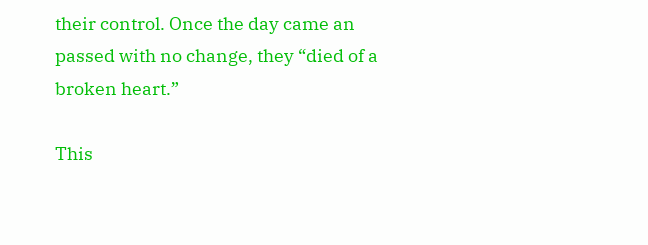their control. Once the day came an passed with no change, they “died of a broken heart.”

This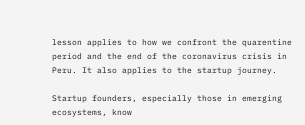lesson applies to how we confront the quarentine period and the end of the coronavirus crisis in Peru. It also applies to the startup journey.

Startup founders, especially those in emerging ecosystems, know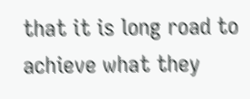that it is long road to achieve what they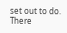set out to do. There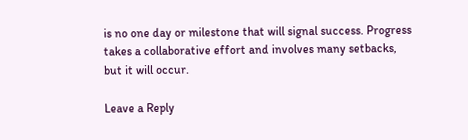is no one day or milestone that will signal success. Progress takes a collaborative effort and involves many setbacks, but it will occur.

Leave a Reply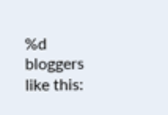%d bloggers like this: